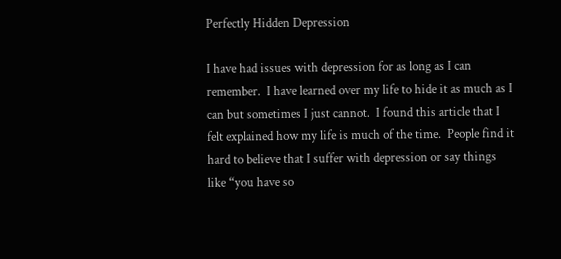Perfectly Hidden Depression

I have had issues with depression for as long as I can remember.  I have learned over my life to hide it as much as I can but sometimes I just cannot.  I found this article that I felt explained how my life is much of the time.  People find it hard to believe that I suffer with depression or say things like “you have so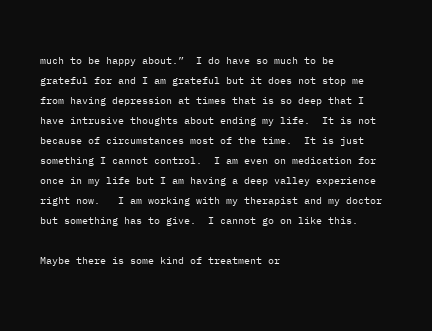much to be happy about.”  I do have so much to be grateful for and I am grateful but it does not stop me from having depression at times that is so deep that I have intrusive thoughts about ending my life.  It is not because of circumstances most of the time.  It is just something I cannot control.  I am even on medication for once in my life but I am having a deep valley experience right now.   I am working with my therapist and my doctor but something has to give.  I cannot go on like this.

Maybe there is some kind of treatment or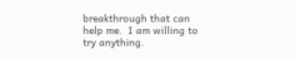breakthrough that can help me.  I am willing to try anything.